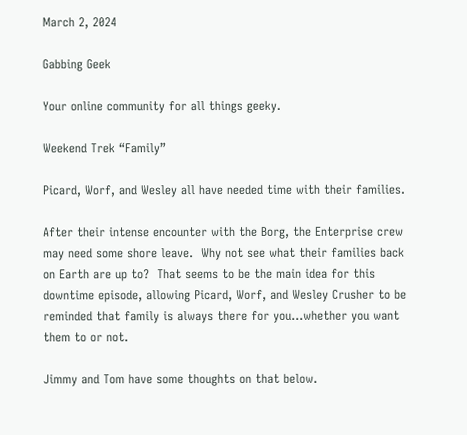March 2, 2024

Gabbing Geek

Your online community for all things geeky.

Weekend Trek “Family”

Picard, Worf, and Wesley all have needed time with their families.

After their intense encounter with the Borg, the Enterprise crew may need some shore leave.  Why not see what their families back on Earth are up to?  That seems to be the main idea for this downtime episode, allowing Picard, Worf, and Wesley Crusher to be reminded that family is always there for you…whether you want them to or not.

Jimmy and Tom have some thoughts on that below.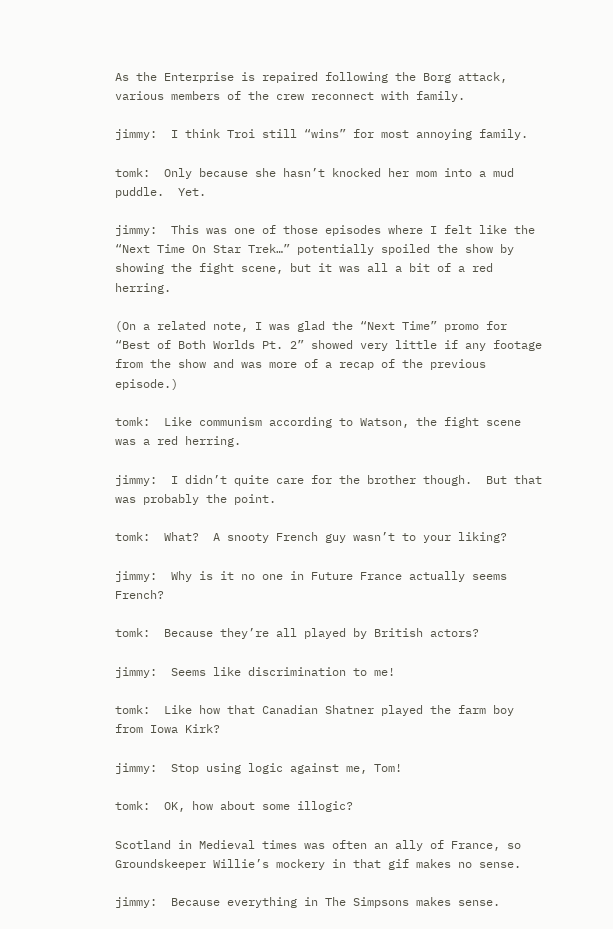As the Enterprise is repaired following the Borg attack, various members of the crew reconnect with family.

jimmy:  I think Troi still “wins” for most annoying family.

tomk:  Only because she hasn’t knocked her mom into a mud puddle.  Yet.

jimmy:  This was one of those episodes where I felt like the “Next Time On Star Trek…” potentially spoiled the show by showing the fight scene, but it was all a bit of a red herring.

(On a related note, I was glad the “Next Time” promo for “Best of Both Worlds Pt. 2” showed very little if any footage from the show and was more of a recap of the previous episode.)

tomk:  Like communism according to Watson, the fight scene was a red herring.

jimmy:  I didn’t quite care for the brother though.  But that was probably the point.

tomk:  What?  A snooty French guy wasn’t to your liking?

jimmy:  Why is it no one in Future France actually seems French?

tomk:  Because they’re all played by British actors?

jimmy:  Seems like discrimination to me!

tomk:  Like how that Canadian Shatner played the farm boy from Iowa Kirk?

jimmy:  Stop using logic against me, Tom!

tomk:  OK, how about some illogic?

Scotland in Medieval times was often an ally of France, so Groundskeeper Willie’s mockery in that gif makes no sense.

jimmy:  Because everything in The Simpsons makes sense.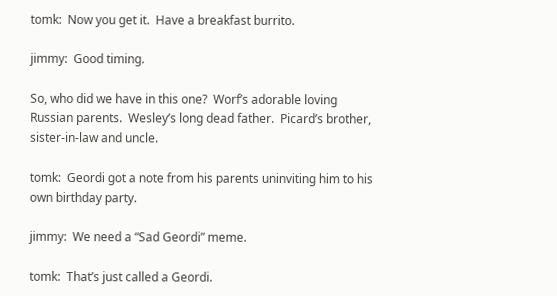tomk:  Now you get it.  Have a breakfast burrito.

jimmy:  Good timing.

So, who did we have in this one?  Worf’s adorable loving Russian parents.  Wesley’s long dead father.  Picard’s brother, sister-in-law and uncle.

tomk:  Geordi got a note from his parents uninviting him to his own birthday party.

jimmy:  We need a “Sad Geordi” meme.

tomk:  That’s just called a Geordi.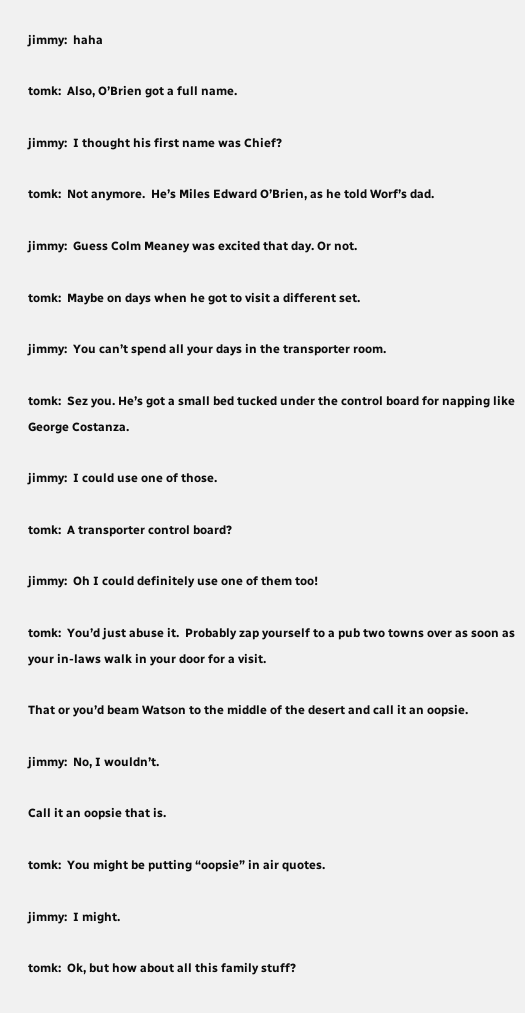jimmy:  haha

tomk:  Also, O’Brien got a full name.

jimmy:  I thought his first name was Chief?

tomk:  Not anymore.  He’s Miles Edward O’Brien, as he told Worf’s dad.

jimmy:  Guess Colm Meaney was excited that day. Or not.

tomk:  Maybe on days when he got to visit a different set.

jimmy:  You can’t spend all your days in the transporter room.

tomk:  Sez you. He’s got a small bed tucked under the control board for napping like George Costanza.

jimmy:  I could use one of those.

tomk:  A transporter control board?

jimmy:  Oh I could definitely use one of them too!

tomk:  You’d just abuse it.  Probably zap yourself to a pub two towns over as soon as your in-laws walk in your door for a visit.

That or you’d beam Watson to the middle of the desert and call it an oopsie.

jimmy:  No, I wouldn’t.

Call it an oopsie that is.

tomk:  You might be putting “oopsie” in air quotes.

jimmy:  I might.

tomk:  Ok, but how about all this family stuff?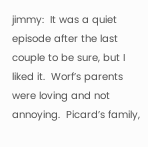jimmy:  It was a quiet episode after the last couple to be sure, but I liked it.  Worf’s parents were loving and not annoying.  Picard’s family,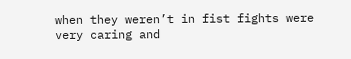when they weren’t in fist fights were very caring and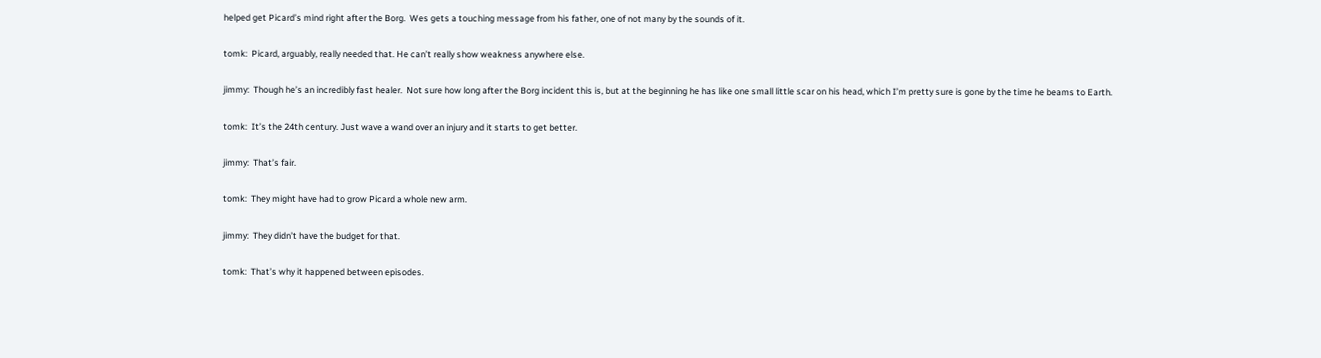helped get Picard’s mind right after the Borg.  Wes gets a touching message from his father, one of not many by the sounds of it.

tomk:  Picard, arguably, really needed that. He can’t really show weakness anywhere else.

jimmy:  Though he’s an incredibly fast healer.  Not sure how long after the Borg incident this is, but at the beginning he has like one small little scar on his head, which I’m pretty sure is gone by the time he beams to Earth.

tomk:  It’s the 24th century. Just wave a wand over an injury and it starts to get better.

jimmy:  That’s fair.

tomk:  They might have had to grow Picard a whole new arm.

jimmy:  They didn’t have the budget for that.

tomk:  That’s why it happened between episodes.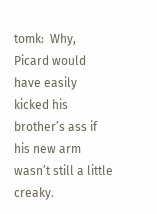tomk:  Why, Picard would have easily kicked his brother’s ass if his new arm wasn’t still a little creaky.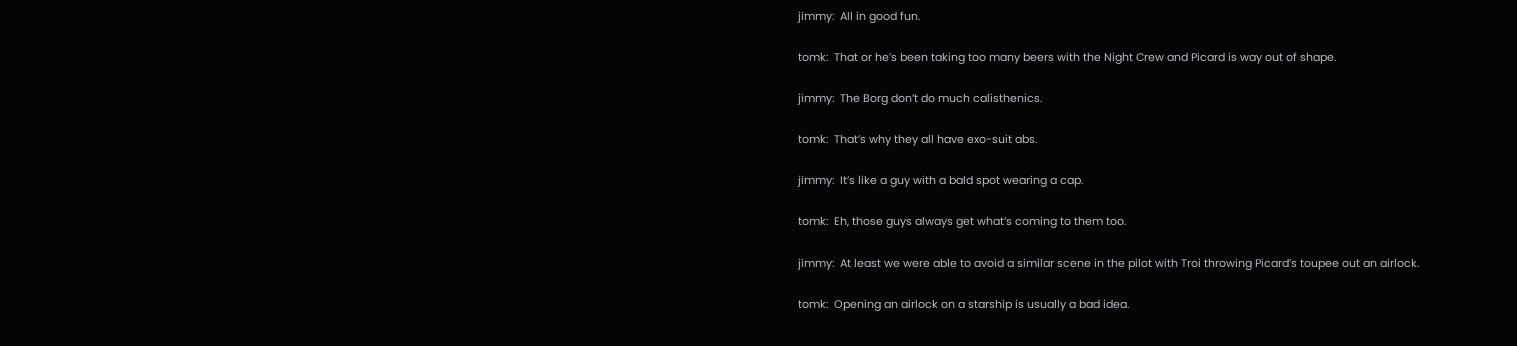jimmy:  All in good fun.

tomk:  That or he’s been taking too many beers with the Night Crew and Picard is way out of shape.

jimmy:  The Borg don’t do much calisthenics.

tomk:  That’s why they all have exo-suit abs.

jimmy:  It’s like a guy with a bald spot wearing a cap.

tomk:  Eh, those guys always get what’s coming to them too.

jimmy:  At least we were able to avoid a similar scene in the pilot with Troi throwing Picard’s toupee out an airlock.

tomk:  Opening an airlock on a starship is usually a bad idea.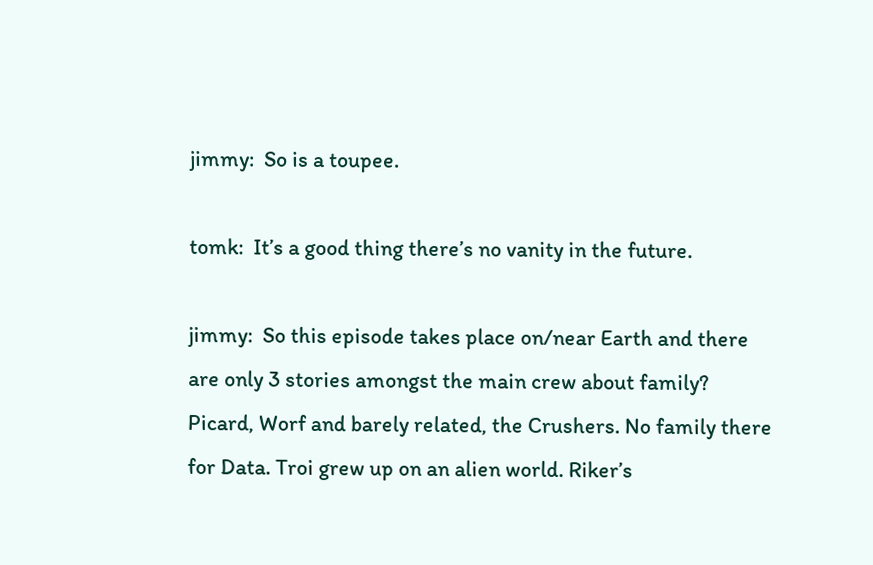jimmy:  So is a toupee.

tomk:  It’s a good thing there’s no vanity in the future.

jimmy:  So this episode takes place on/near Earth and there are only 3 stories amongst the main crew about family?  Picard, Worf and barely related, the Crushers. No family there for Data. Troi grew up on an alien world. Riker’s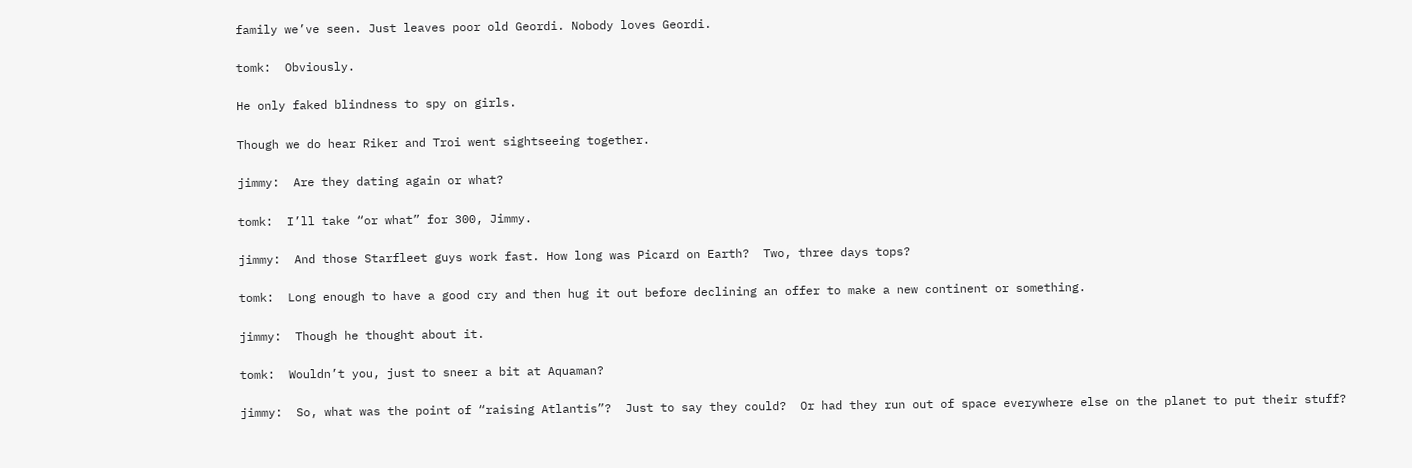family we’ve seen. Just leaves poor old Geordi. Nobody loves Geordi.

tomk:  Obviously.

He only faked blindness to spy on girls.

Though we do hear Riker and Troi went sightseeing together.

jimmy:  Are they dating again or what?

tomk:  I’ll take “or what” for 300, Jimmy.

jimmy:  And those Starfleet guys work fast. How long was Picard on Earth?  Two, three days tops?

tomk:  Long enough to have a good cry and then hug it out before declining an offer to make a new continent or something.

jimmy:  Though he thought about it.

tomk:  Wouldn’t you, just to sneer a bit at Aquaman?

jimmy:  So, what was the point of “raising Atlantis”?  Just to say they could?  Or had they run out of space everywhere else on the planet to put their stuff?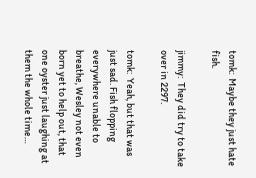tomk:  Maybe they just hate fish.

jimmy:  They did try to take over in 2297.

tomk:  Yeah, but that was just sad. Fish flopping everywhere unable to breathe, Wesley not even born yet to help out, that one oyster just laughing at them the whole time…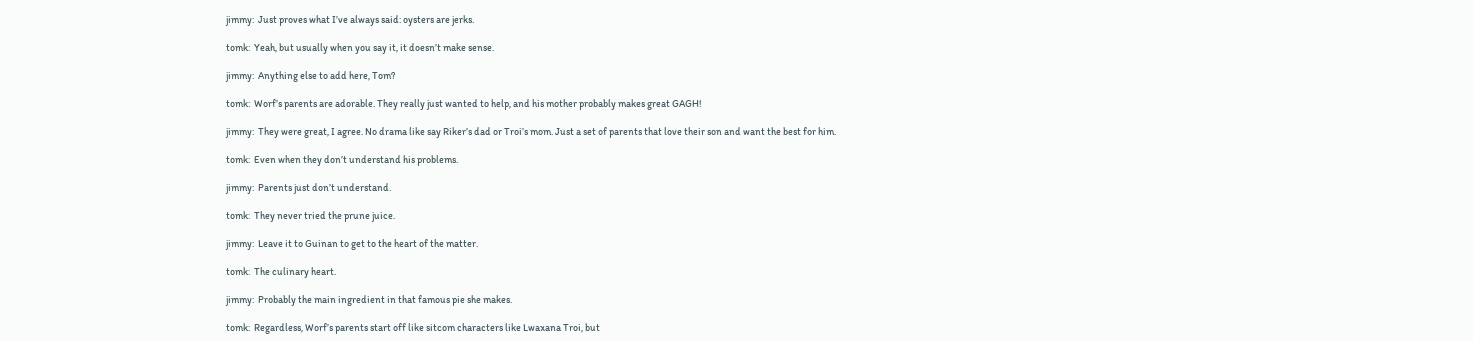jimmy:  Just proves what I’ve always said: oysters are jerks.

tomk:  Yeah, but usually when you say it, it doesn’t make sense.

jimmy:  Anything else to add here, Tom?

tomk:  Worf’s parents are adorable. They really just wanted to help, and his mother probably makes great GAGH!

jimmy:  They were great, I agree. No drama like say Riker’s dad or Troi’s mom. Just a set of parents that love their son and want the best for him.

tomk:  Even when they don’t understand his problems.

jimmy:  Parents just don’t understand.

tomk:  They never tried the prune juice.

jimmy:  Leave it to Guinan to get to the heart of the matter.

tomk:  The culinary heart.

jimmy:  Probably the main ingredient in that famous pie she makes.

tomk:  Regardless, Worf’s parents start off like sitcom characters like Lwaxana Troi, but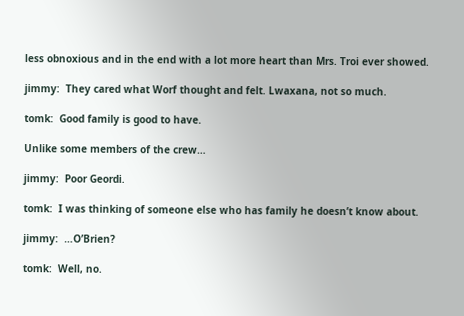less obnoxious and in the end with a lot more heart than Mrs. Troi ever showed.

jimmy:  They cared what Worf thought and felt. Lwaxana, not so much.

tomk:  Good family is good to have.

Unlike some members of the crew…

jimmy:  Poor Geordi.

tomk:  I was thinking of someone else who has family he doesn’t know about.

jimmy:  …O’Brien?

tomk:  Well, no.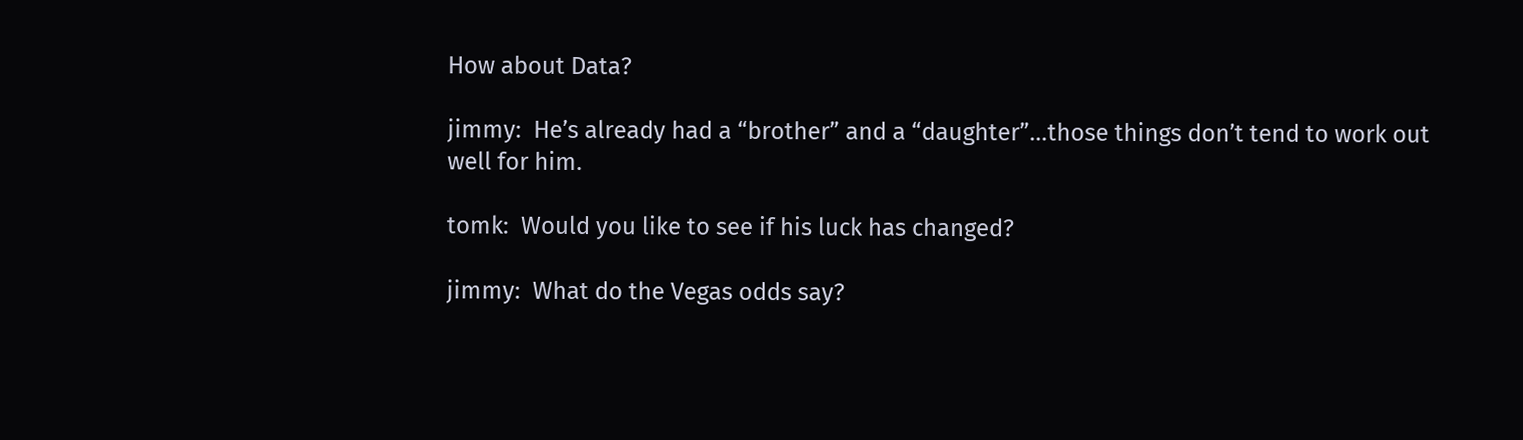How about Data?

jimmy:  He’s already had a “brother” and a “daughter”…those things don’t tend to work out well for him.

tomk:  Would you like to see if his luck has changed?

jimmy:  What do the Vegas odds say?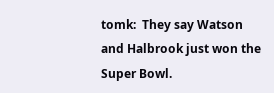tomk:  They say Watson and Halbrook just won the Super Bowl.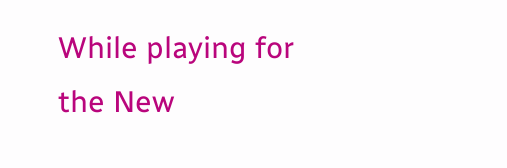While playing for the New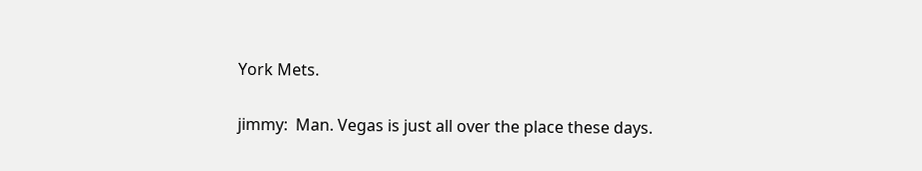York Mets.

jimmy:  Man. Vegas is just all over the place these days.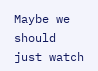Maybe we should just watch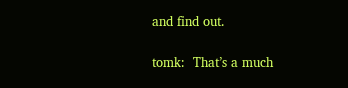and find out.

tomk:  That’s a much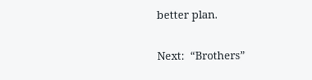better plan.

Next:  “Brothers”